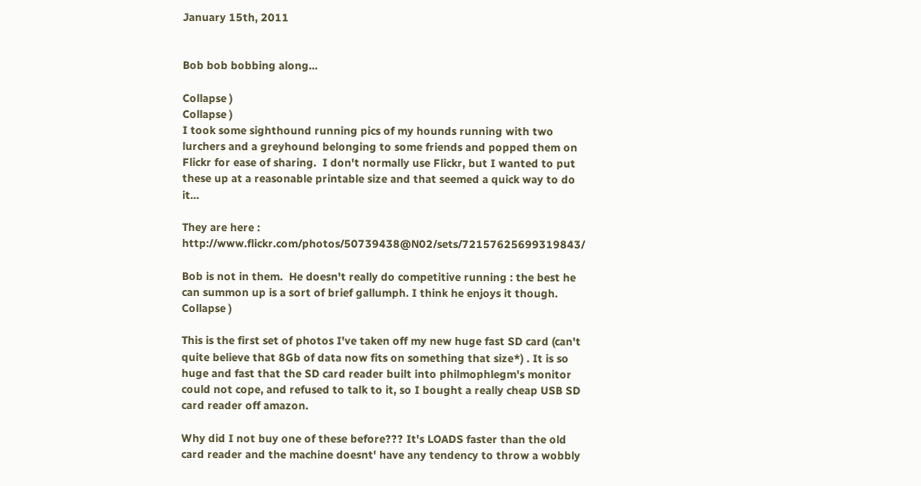January 15th, 2011


Bob bob bobbing along...

Collapse )
Collapse )
I took some sighthound running pics of my hounds running with two lurchers and a greyhound belonging to some friends and popped them on Flickr for ease of sharing.  I don't normally use Flickr, but I wanted to put these up at a reasonable printable size and that seemed a quick way to do it...

They are here : http://www.flickr.com/photos/50739438@N02/sets/72157625699319843/

Bob is not in them.  He doesn't really do competitive running : the best he can summon up is a sort of brief gallumph. I think he enjoys it though. Collapse )

This is the first set of photos I've taken off my new huge fast SD card (can't quite believe that 8Gb of data now fits on something that size*) . It is so huge and fast that the SD card reader built into philmophlegm's monitor could not cope, and refused to talk to it, so I bought a really cheap USB SD card reader off amazon.

Why did I not buy one of these before??? It's LOADS faster than the old card reader and the machine doesnt' have any tendency to throw a wobbly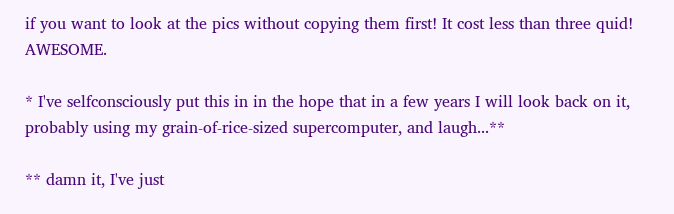if you want to look at the pics without copying them first! It cost less than three quid! AWESOME.

* I've selfconsciously put this in in the hope that in a few years I will look back on it, probably using my grain-of-rice-sized supercomputer, and laugh...**

** damn it, I've just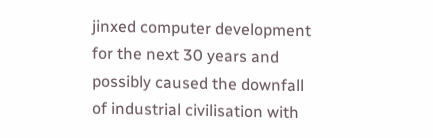jinxed computer development for the next 30 years and possibly caused the downfall of industrial civilisation with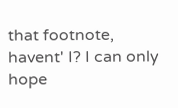that footnote, havent' I? I can only hope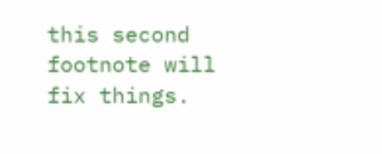this second footnote will fix things.